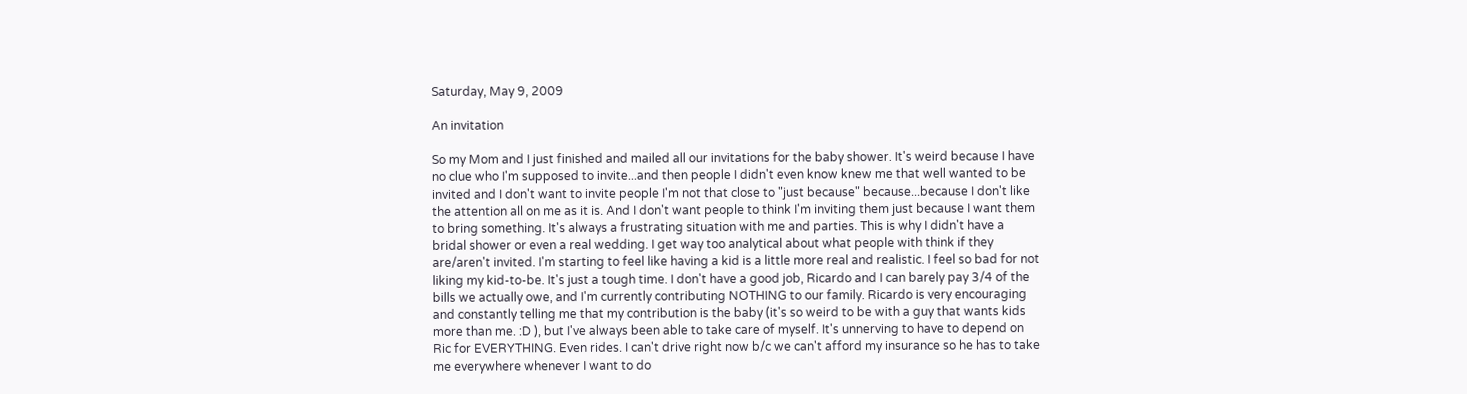Saturday, May 9, 2009

An invitation

So my Mom and I just finished and mailed all our invitations for the baby shower. It's weird because I have no clue who I'm supposed to invite...and then people I didn't even know knew me that well wanted to be invited and I don't want to invite people I'm not that close to "just because" because...because I don't like the attention all on me as it is. And I don't want people to think I'm inviting them just because I want them to bring something. It's always a frustrating situation with me and parties. This is why I didn't have a bridal shower or even a real wedding. I get way too analytical about what people with think if they are/aren't invited. I'm starting to feel like having a kid is a little more real and realistic. I feel so bad for not liking my kid-to-be. It's just a tough time. I don't have a good job, Ricardo and I can barely pay 3/4 of the bills we actually owe, and I'm currently contributing NOTHING to our family. Ricardo is very encouraging and constantly telling me that my contribution is the baby (it's so weird to be with a guy that wants kids more than me. :D ), but I've always been able to take care of myself. It's unnerving to have to depend on Ric for EVERYTHING. Even rides. I can't drive right now b/c we can't afford my insurance so he has to take me everywhere whenever I want to do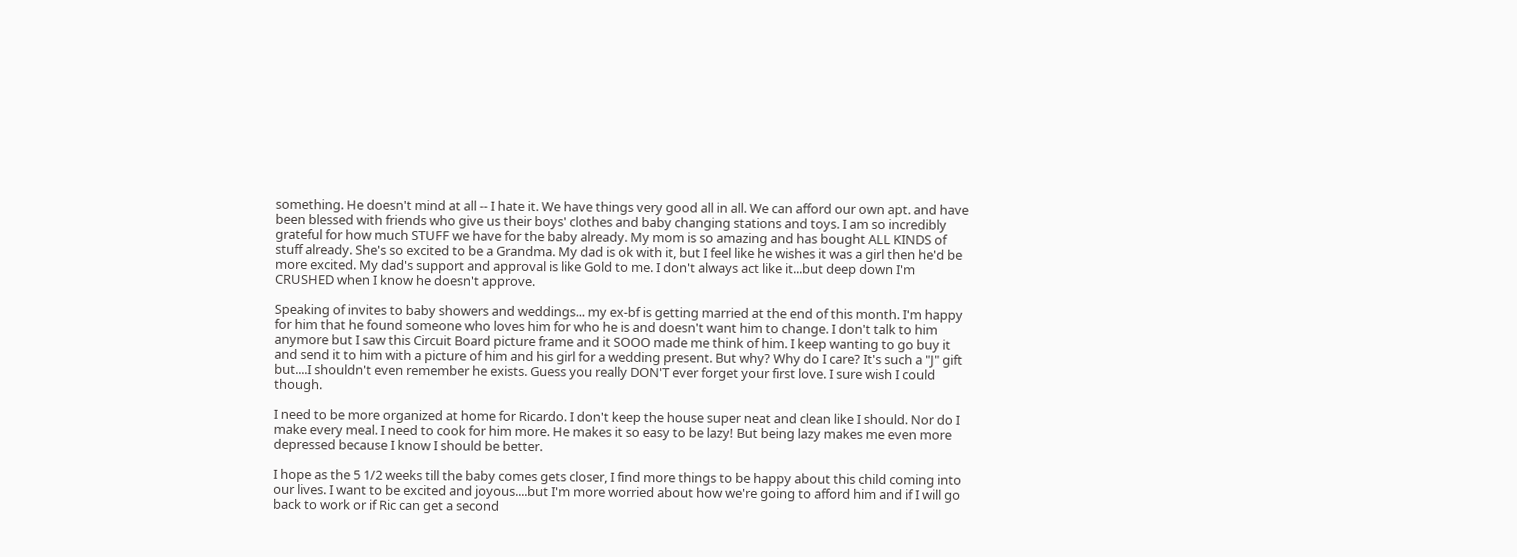something. He doesn't mind at all -- I hate it. We have things very good all in all. We can afford our own apt. and have been blessed with friends who give us their boys' clothes and baby changing stations and toys. I am so incredibly grateful for how much STUFF we have for the baby already. My mom is so amazing and has bought ALL KINDS of stuff already. She's so excited to be a Grandma. My dad is ok with it, but I feel like he wishes it was a girl then he'd be more excited. My dad's support and approval is like Gold to me. I don't always act like it...but deep down I'm CRUSHED when I know he doesn't approve.

Speaking of invites to baby showers and weddings... my ex-bf is getting married at the end of this month. I'm happy for him that he found someone who loves him for who he is and doesn't want him to change. I don't talk to him anymore but I saw this Circuit Board picture frame and it SOOO made me think of him. I keep wanting to go buy it and send it to him with a picture of him and his girl for a wedding present. But why? Why do I care? It's such a "J" gift but....I shouldn't even remember he exists. Guess you really DON'T ever forget your first love. I sure wish I could though.

I need to be more organized at home for Ricardo. I don't keep the house super neat and clean like I should. Nor do I make every meal. I need to cook for him more. He makes it so easy to be lazy! But being lazy makes me even more depressed because I know I should be better.

I hope as the 5 1/2 weeks till the baby comes gets closer, I find more things to be happy about this child coming into our lives. I want to be excited and joyous....but I'm more worried about how we're going to afford him and if I will go back to work or if Ric can get a second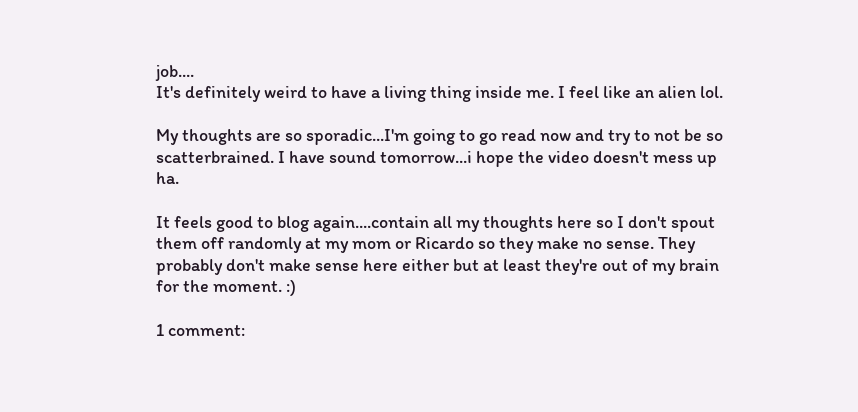job....
It's definitely weird to have a living thing inside me. I feel like an alien lol.

My thoughts are so sporadic...I'm going to go read now and try to not be so scatterbrained. I have sound tomorrow...i hope the video doesn't mess up ha.

It feels good to blog again....contain all my thoughts here so I don't spout them off randomly at my mom or Ricardo so they make no sense. They probably don't make sense here either but at least they're out of my brain for the moment. :)

1 comment: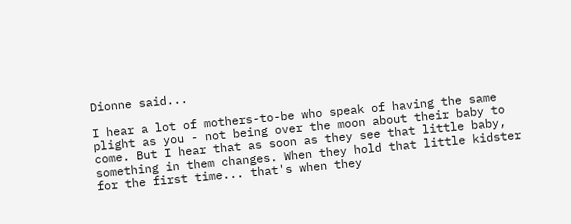Dionne said...

I hear a lot of mothers-to-be who speak of having the same plight as you - not being over the moon about their baby to come. But I hear that as soon as they see that little baby, something in them changes. When they hold that little kidster for the first time... that's when they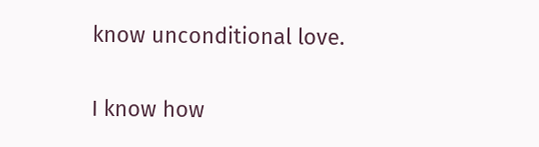know unconditional love.

I know how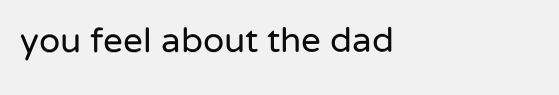you feel about the dad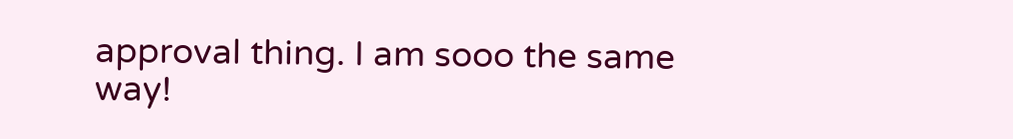approval thing. I am sooo the same way!